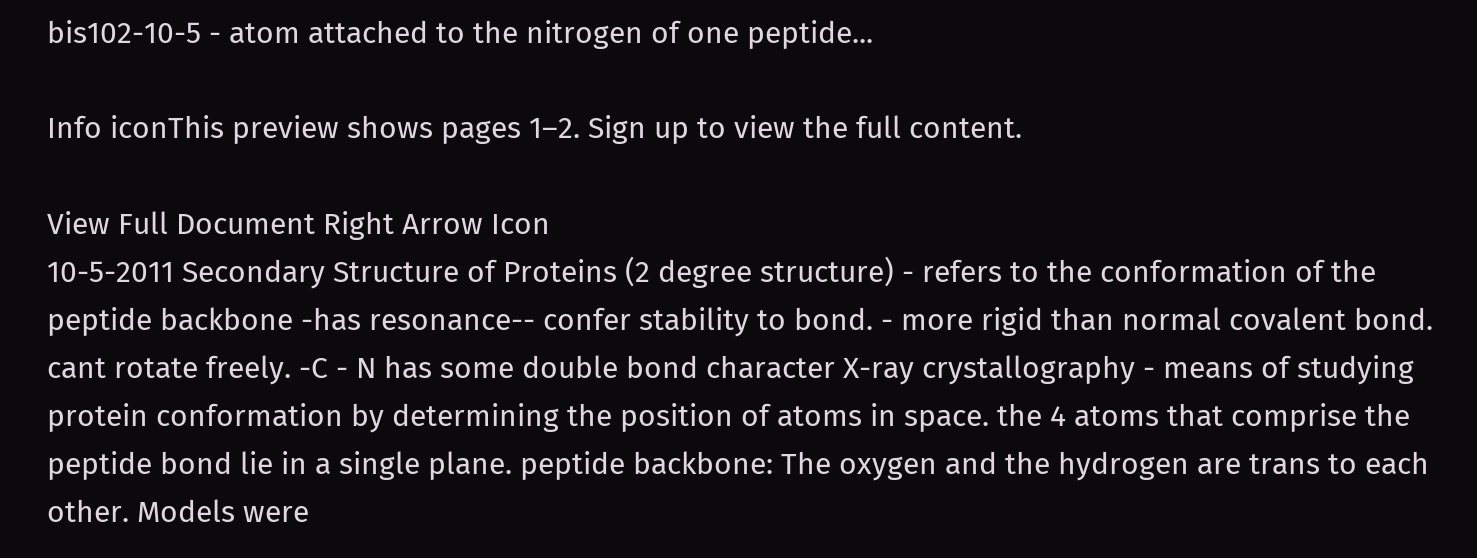bis102-10-5 - atom attached to the nitrogen of one peptide...

Info iconThis preview shows pages 1–2. Sign up to view the full content.

View Full Document Right Arrow Icon
10-5-2011 Secondary Structure of Proteins (2 degree structure) - refers to the conformation of the peptide backbone -has resonance-- confer stability to bond. - more rigid than normal covalent bond. cant rotate freely. -C - N has some double bond character X-ray crystallography - means of studying protein conformation by determining the position of atoms in space. the 4 atoms that comprise the peptide bond lie in a single plane. peptide backbone: The oxygen and the hydrogen are trans to each other. Models were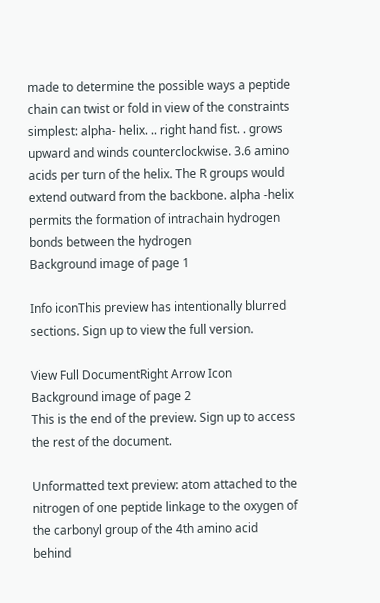made to determine the possible ways a peptide chain can twist or fold in view of the constraints simplest: alpha- helix. .. right hand fist. . grows upward and winds counterclockwise. 3.6 amino acids per turn of the helix. The R groups would extend outward from the backbone. alpha -helix permits the formation of intrachain hydrogen bonds between the hydrogen
Background image of page 1

Info iconThis preview has intentionally blurred sections. Sign up to view the full version.

View Full DocumentRight Arrow Icon
Background image of page 2
This is the end of the preview. Sign up to access the rest of the document.

Unformatted text preview: atom attached to the nitrogen of one peptide linkage to the oxygen of the carbonyl group of the 4th amino acid behind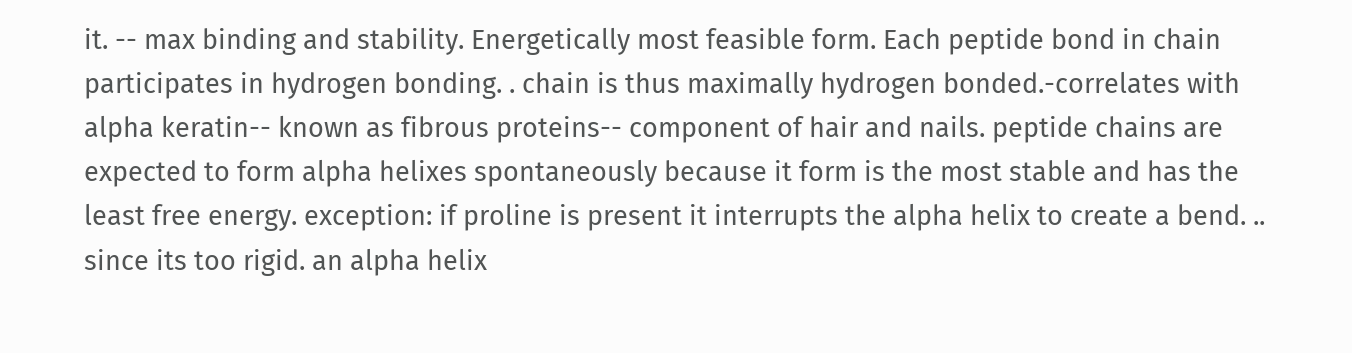it. -- max binding and stability. Energetically most feasible form. Each peptide bond in chain participates in hydrogen bonding. . chain is thus maximally hydrogen bonded.-correlates with alpha keratin-- known as fibrous proteins-- component of hair and nails. peptide chains are expected to form alpha helixes spontaneously because it form is the most stable and has the least free energy. exception: if proline is present it interrupts the alpha helix to create a bend. .. since its too rigid. an alpha helix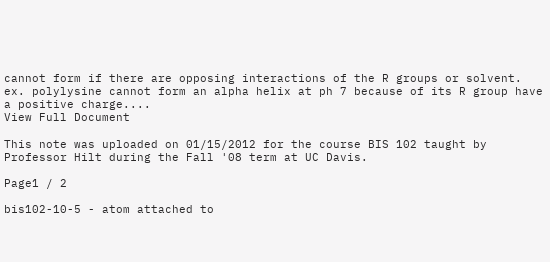cannot form if there are opposing interactions of the R groups or solvent. ex. polylysine cannot form an alpha helix at ph 7 because of its R group have a positive charge....
View Full Document

This note was uploaded on 01/15/2012 for the course BIS 102 taught by Professor Hilt during the Fall '08 term at UC Davis.

Page1 / 2

bis102-10-5 - atom attached to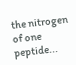the nitrogen of one peptide...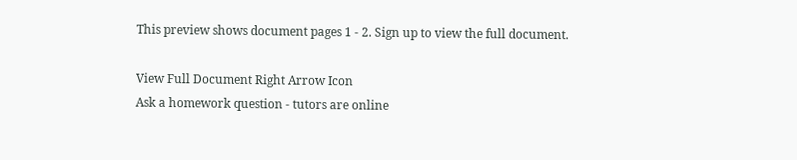This preview shows document pages 1 - 2. Sign up to view the full document.

View Full Document Right Arrow Icon
Ask a homework question - tutors are online